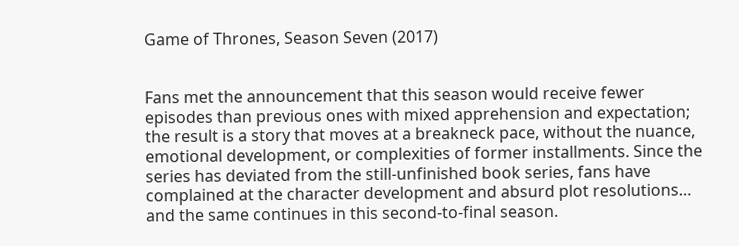Game of Thrones, Season Seven (2017)


Fans met the announcement that this season would receive fewer episodes than previous ones with mixed apprehension and expectation; the result is a story that moves at a breakneck pace, without the nuance, emotional development, or complexities of former installments. Since the series has deviated from the still-unfinished book series, fans have complained at the character development and absurd plot resolutions… and the same continues in this second-to-final season.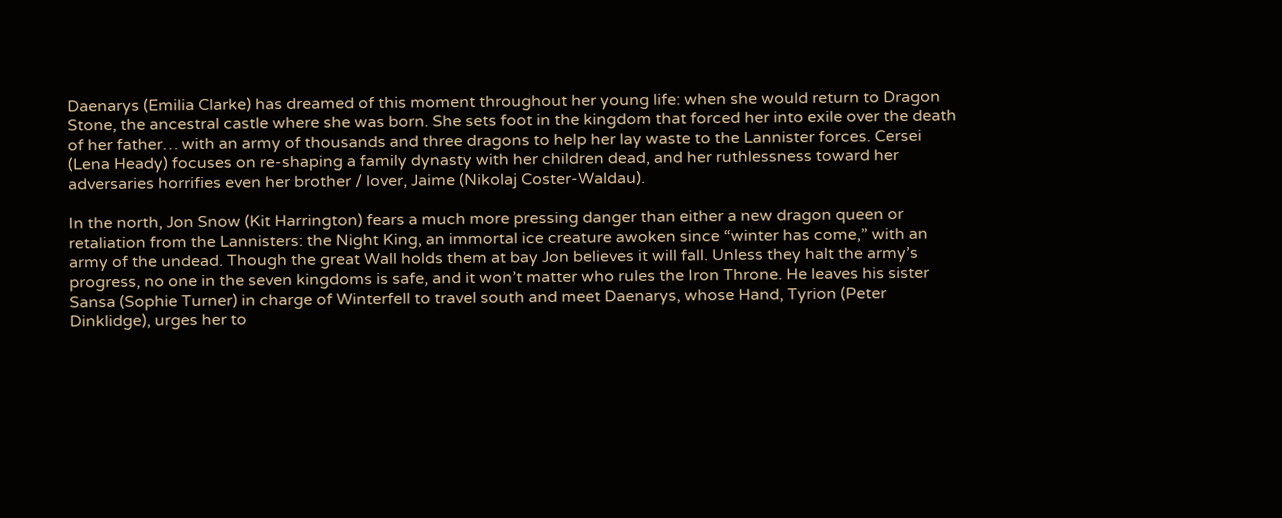Daenarys (Emilia Clarke) has dreamed of this moment throughout her young life: when she would return to Dragon Stone, the ancestral castle where she was born. She sets foot in the kingdom that forced her into exile over the death of her father… with an army of thousands and three dragons to help her lay waste to the Lannister forces. Cersei (Lena Heady) focuses on re-shaping a family dynasty with her children dead, and her ruthlessness toward her adversaries horrifies even her brother / lover, Jaime (Nikolaj Coster-Waldau).

In the north, Jon Snow (Kit Harrington) fears a much more pressing danger than either a new dragon queen or retaliation from the Lannisters: the Night King, an immortal ice creature awoken since “winter has come,” with an army of the undead. Though the great Wall holds them at bay Jon believes it will fall. Unless they halt the army’s progress, no one in the seven kingdoms is safe, and it won’t matter who rules the Iron Throne. He leaves his sister Sansa (Sophie Turner) in charge of Winterfell to travel south and meet Daenarys, whose Hand, Tyrion (Peter Dinklidge), urges her to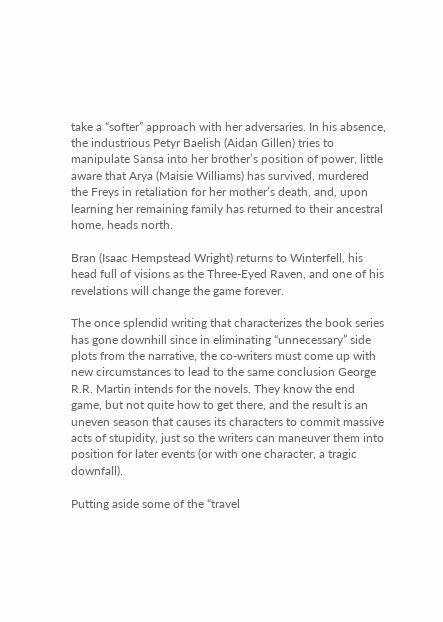take a “softer” approach with her adversaries. In his absence, the industrious Petyr Baelish (Aidan Gillen) tries to manipulate Sansa into her brother’s position of power, little aware that Arya (Maisie Williams) has survived, murdered the Freys in retaliation for her mother’s death, and, upon learning her remaining family has returned to their ancestral home, heads north.

Bran (Isaac Hempstead Wright) returns to Winterfell, his head full of visions as the Three-Eyed Raven, and one of his revelations will change the game forever.

The once splendid writing that characterizes the book series has gone downhill since in eliminating “unnecessary” side plots from the narrative, the co-writers must come up with new circumstances to lead to the same conclusion George R.R. Martin intends for the novels. They know the end game, but not quite how to get there, and the result is an uneven season that causes its characters to commit massive acts of stupidity, just so the writers can maneuver them into position for later events (or with one character, a tragic downfall).

Putting aside some of the “travel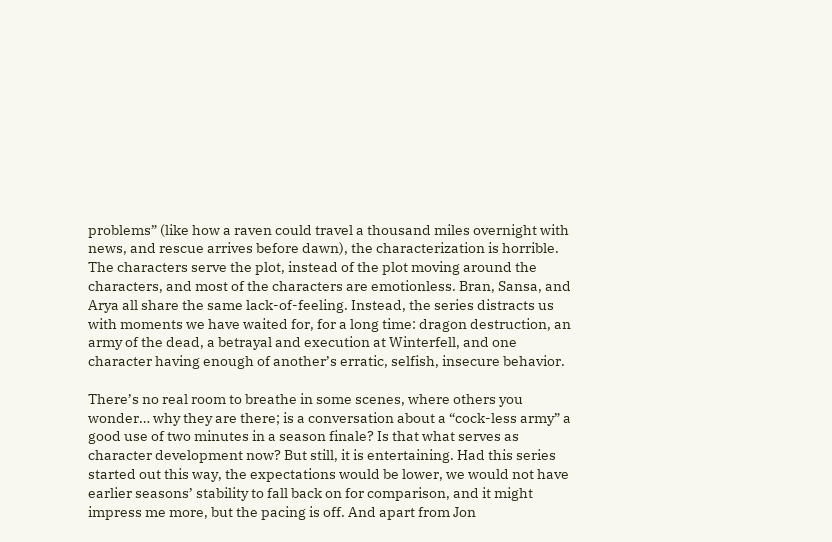problems” (like how a raven could travel a thousand miles overnight with news, and rescue arrives before dawn), the characterization is horrible. The characters serve the plot, instead of the plot moving around the characters, and most of the characters are emotionless. Bran, Sansa, and Arya all share the same lack-of-feeling. Instead, the series distracts us with moments we have waited for, for a long time: dragon destruction, an army of the dead, a betrayal and execution at Winterfell, and one character having enough of another’s erratic, selfish, insecure behavior.

There’s no real room to breathe in some scenes, where others you wonder… why they are there; is a conversation about a “cock-less army” a good use of two minutes in a season finale? Is that what serves as character development now? But still, it is entertaining. Had this series started out this way, the expectations would be lower, we would not have earlier seasons’ stability to fall back on for comparison, and it might impress me more, but the pacing is off. And apart from Jon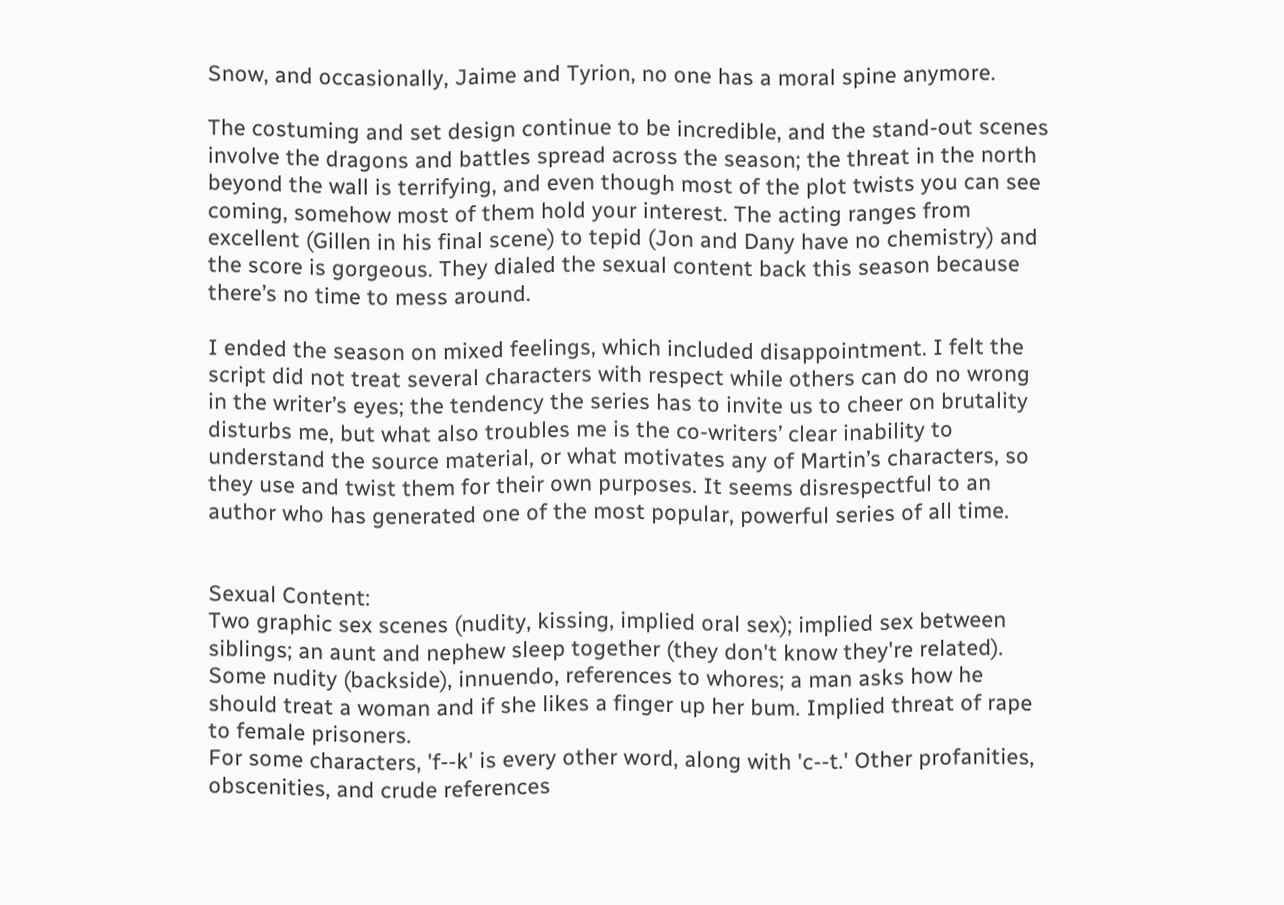Snow, and occasionally, Jaime and Tyrion, no one has a moral spine anymore.

The costuming and set design continue to be incredible, and the stand-out scenes involve the dragons and battles spread across the season; the threat in the north beyond the wall is terrifying, and even though most of the plot twists you can see coming, somehow most of them hold your interest. The acting ranges from excellent (Gillen in his final scene) to tepid (Jon and Dany have no chemistry) and the score is gorgeous. They dialed the sexual content back this season because there’s no time to mess around.

I ended the season on mixed feelings, which included disappointment. I felt the script did not treat several characters with respect while others can do no wrong in the writer’s eyes; the tendency the series has to invite us to cheer on brutality disturbs me, but what also troubles me is the co-writers’ clear inability to understand the source material, or what motivates any of Martin’s characters, so they use and twist them for their own purposes. It seems disrespectful to an author who has generated one of the most popular, powerful series of all time.


Sexual Content:
Two graphic sex scenes (nudity, kissing, implied oral sex); implied sex between siblings; an aunt and nephew sleep together (they don't know they're related). Some nudity (backside), innuendo, references to whores; a man asks how he should treat a woman and if she likes a finger up her bum. Implied threat of rape to female prisoners.
For some characters, 'f--k' is every other word, along with 'c--t.' Other profanities, obscenities, and crude references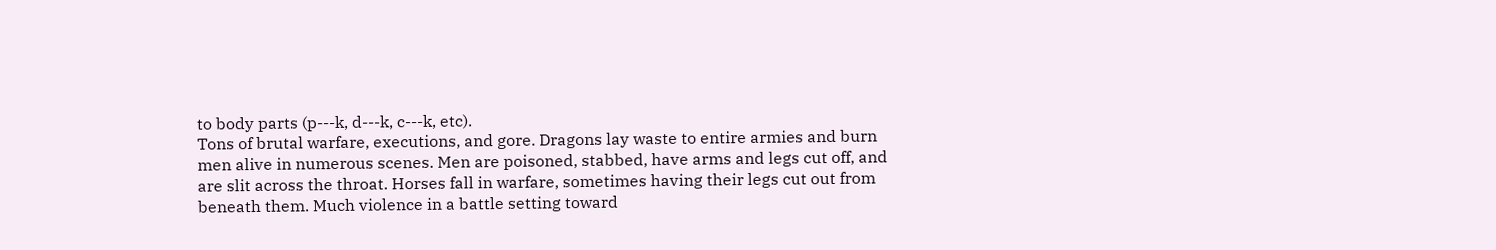to body parts (p---k, d---k, c---k, etc).
Tons of brutal warfare, executions, and gore. Dragons lay waste to entire armies and burn men alive in numerous scenes. Men are poisoned, stabbed, have arms and legs cut off, and are slit across the throat. Horses fall in warfare, sometimes having their legs cut out from beneath them. Much violence in a battle setting toward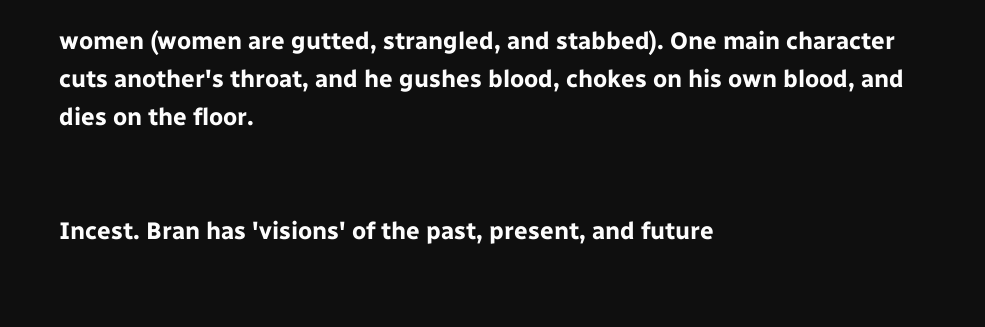women (women are gutted, strangled, and stabbed). One main character cuts another's throat, and he gushes blood, chokes on his own blood, and dies on the floor.


Incest. Bran has 'visions' of the past, present, and future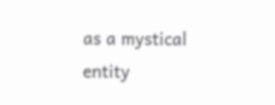as a mystical entity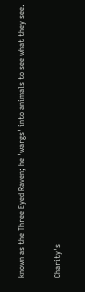known as the Three Eyed Raven; he 'wargs' into animals to see what they see.

Charity's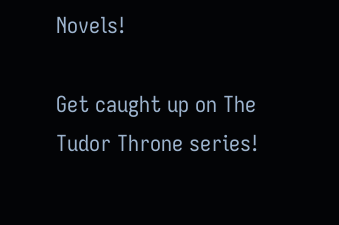Novels!

Get caught up on The Tudor Throne series!